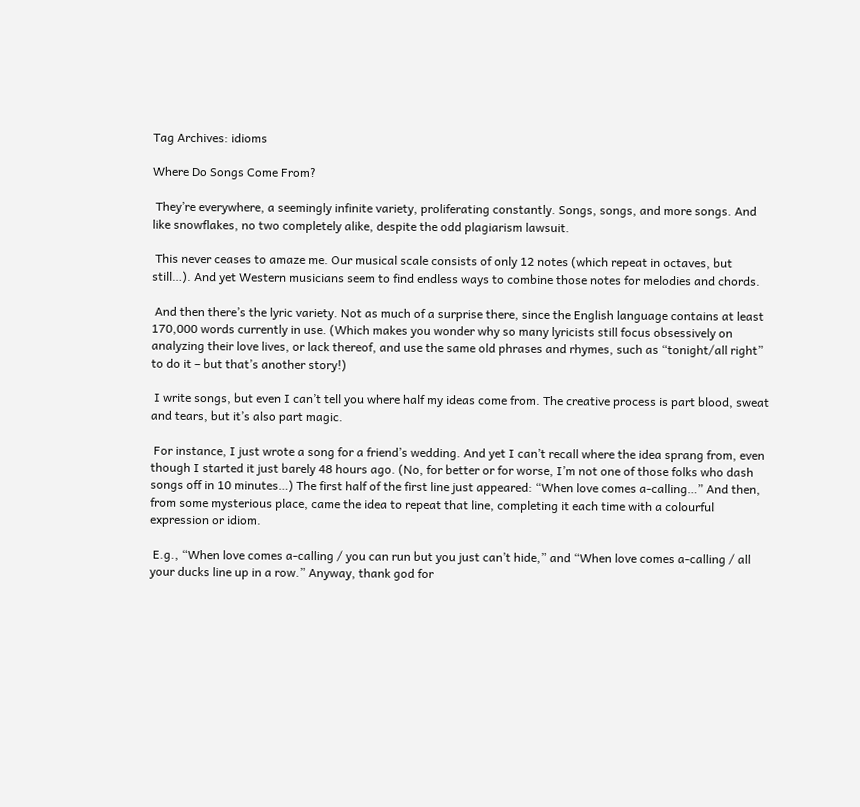Tag Archives: idioms

Where Do Songs Come From?

 They’re everywhere, a seemingly infinite variety, proliferating constantly. Songs, songs, and more songs. And like snowflakes, no two completely alike, despite the odd plagiarism lawsuit.

 This never ceases to amaze me. Our musical scale consists of only 12 notes (which repeat in octaves, but still…). And yet Western musicians seem to find endless ways to combine those notes for melodies and chords.

 And then there’s the lyric variety. Not as much of a surprise there, since the English language contains at least 170,000 words currently in use. (Which makes you wonder why so many lyricists still focus obsessively on analyzing their love lives, or lack thereof, and use the same old phrases and rhymes, such as “tonight/all right” to do it – but that’s another story!)

 I write songs, but even I can’t tell you where half my ideas come from. The creative process is part blood, sweat and tears, but it’s also part magic.

 For instance, I just wrote a song for a friend’s wedding. And yet I can’t recall where the idea sprang from, even though I started it just barely 48 hours ago. (No, for better or for worse, I’m not one of those folks who dash songs off in 10 minutes…) The first half of the first line just appeared: “When love comes a-calling…” And then, from some mysterious place, came the idea to repeat that line, completing it each time with a colourful expression or idiom.

 E.g., “When love comes a-calling / you can run but you just can’t hide,” and “When love comes a-calling / all your ducks line up in a row.” Anyway, thank god for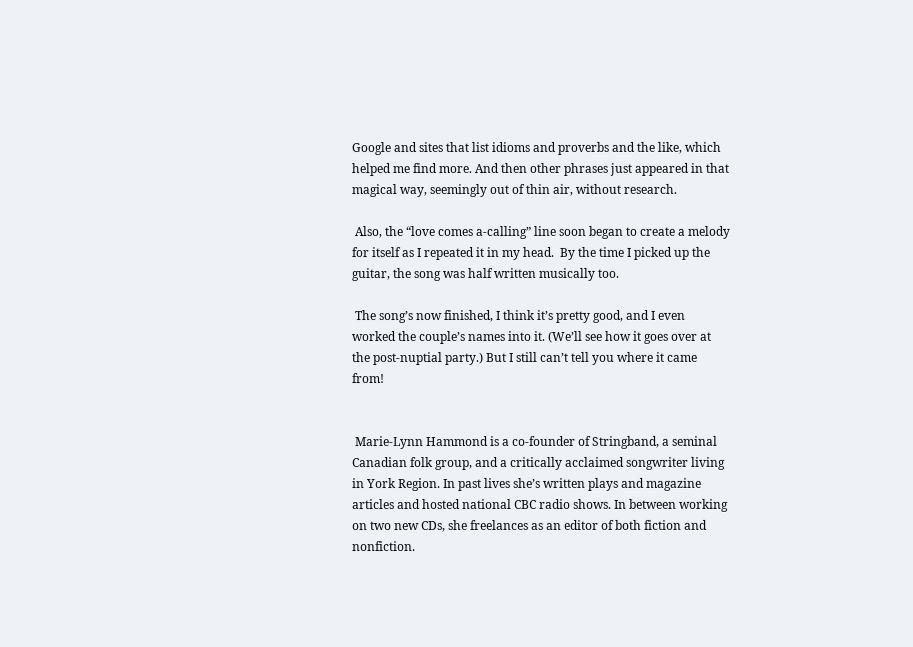Google and sites that list idioms and proverbs and the like, which helped me find more. And then other phrases just appeared in that magical way, seemingly out of thin air, without research.

 Also, the “love comes a-calling” line soon began to create a melody for itself as I repeated it in my head.  By the time I picked up the guitar, the song was half written musically too.

 The song’s now finished, I think it’s pretty good, and I even worked the couple’s names into it. (We’ll see how it goes over at the post-nuptial party.) But I still can’t tell you where it came from!


 Marie-Lynn Hammond is a co-founder of Stringband, a seminal Canadian folk group, and a critically acclaimed songwriter living in York Region. In past lives she’s written plays and magazine articles and hosted national CBC radio shows. In between working on two new CDs, she freelances as an editor of both fiction and nonfiction.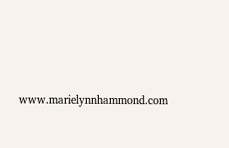www.marielynnhammond.com